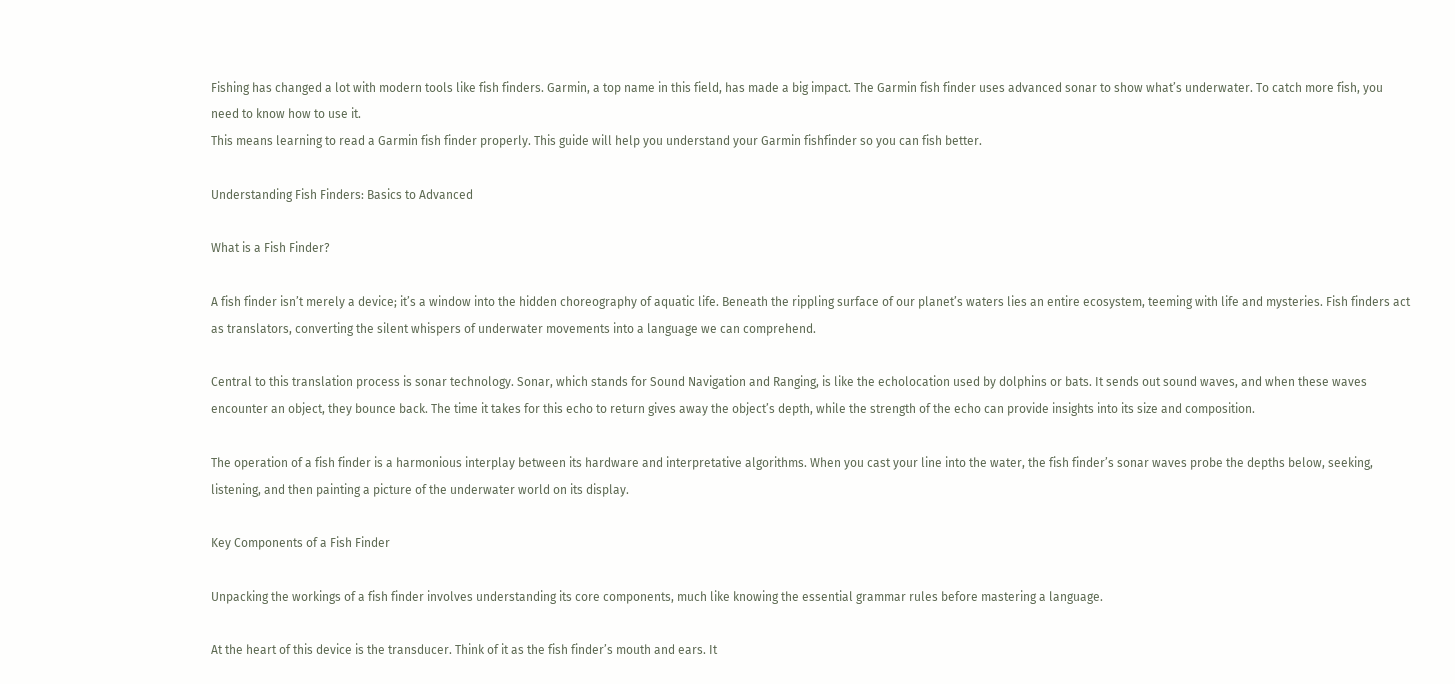Fishing has changed a lot with modern tools like fish finders. Garmin, a top name in this field, has made a big impact. The Garmin fish finder uses advanced sonar to show what’s underwater. To catch more fish, you need to know how to use it.
This means learning to read a Garmin fish finder properly. This guide will help you understand your Garmin fishfinder so you can fish better.

Understanding Fish Finders: Basics to Advanced

What is a Fish Finder?

A fish finder isn’t merely a device; it’s a window into the hidden choreography of aquatic life. Beneath the rippling surface of our planet’s waters lies an entire ecosystem, teeming with life and mysteries. Fish finders act as translators, converting the silent whispers of underwater movements into a language we can comprehend.

Central to this translation process is sonar technology. Sonar, which stands for Sound Navigation and Ranging, is like the echolocation used by dolphins or bats. It sends out sound waves, and when these waves encounter an object, they bounce back. The time it takes for this echo to return gives away the object’s depth, while the strength of the echo can provide insights into its size and composition.

The operation of a fish finder is a harmonious interplay between its hardware and interpretative algorithms. When you cast your line into the water, the fish finder’s sonar waves probe the depths below, seeking, listening, and then painting a picture of the underwater world on its display.

Key Components of a Fish Finder

Unpacking the workings of a fish finder involves understanding its core components, much like knowing the essential grammar rules before mastering a language.

At the heart of this device is the transducer. Think of it as the fish finder’s mouth and ears. It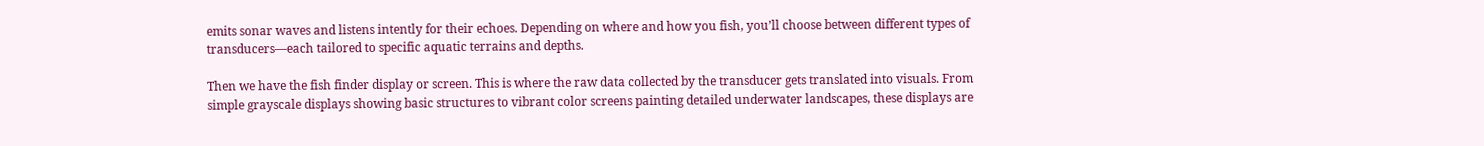emits sonar waves and listens intently for their echoes. Depending on where and how you fish, you’ll choose between different types of transducers—each tailored to specific aquatic terrains and depths.

Then we have the fish finder display or screen. This is where the raw data collected by the transducer gets translated into visuals. From simple grayscale displays showing basic structures to vibrant color screens painting detailed underwater landscapes, these displays are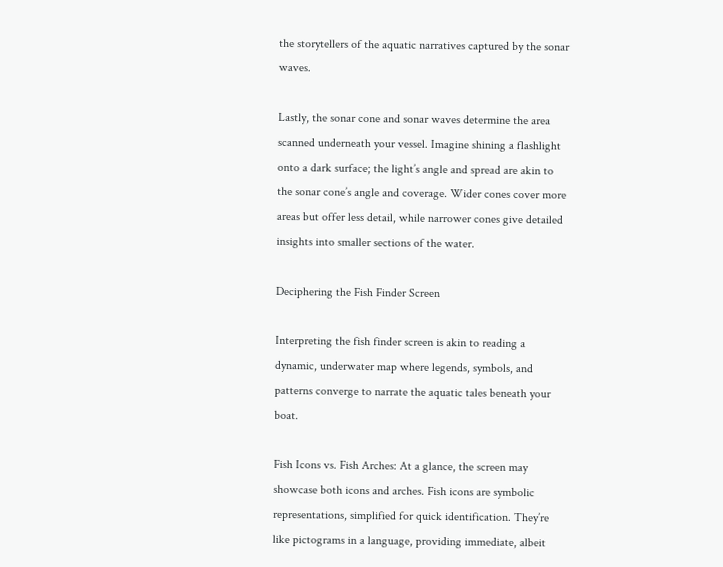the storytellers of the aquatic narratives captured by the sonar waves.

Lastly, the sonar cone and sonar waves determine the area scanned underneath your vessel. Imagine shining a flashlight onto a dark surface; the light’s angle and spread are akin to the sonar cone’s angle and coverage. Wider cones cover more areas but offer less detail, while narrower cones give detailed insights into smaller sections of the water.

Deciphering the Fish Finder Screen

Interpreting the fish finder screen is akin to reading a dynamic, underwater map where legends, symbols, and patterns converge to narrate the aquatic tales beneath your boat.

Fish Icons vs. Fish Arches: At a glance, the screen may showcase both icons and arches. Fish icons are symbolic representations, simplified for quick identification. They’re like pictograms in a language, providing immediate, albeit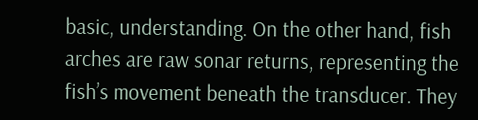basic, understanding. On the other hand, fish arches are raw sonar returns, representing the fish’s movement beneath the transducer. They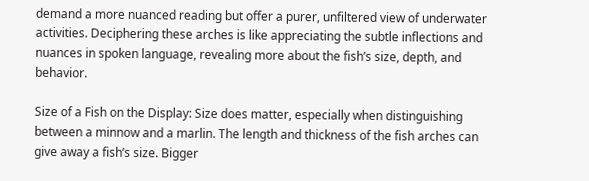demand a more nuanced reading but offer a purer, unfiltered view of underwater activities. Deciphering these arches is like appreciating the subtle inflections and nuances in spoken language, revealing more about the fish’s size, depth, and behavior.

Size of a Fish on the Display: Size does matter, especially when distinguishing between a minnow and a marlin. The length and thickness of the fish arches can give away a fish’s size. Bigger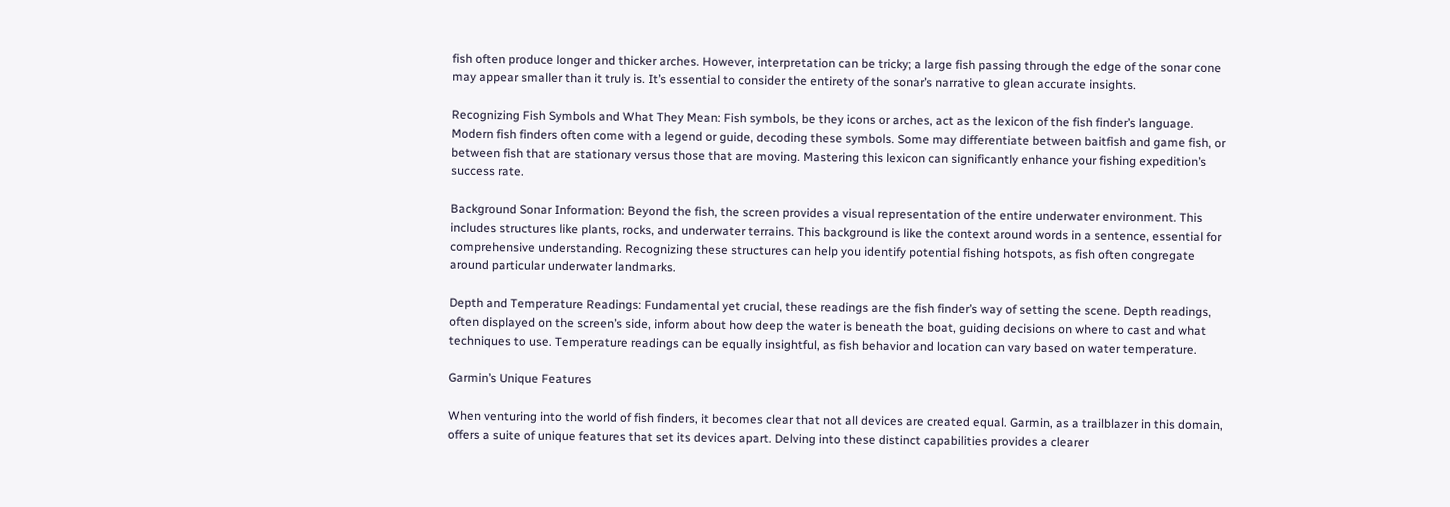fish often produce longer and thicker arches. However, interpretation can be tricky; a large fish passing through the edge of the sonar cone may appear smaller than it truly is. It’s essential to consider the entirety of the sonar’s narrative to glean accurate insights.

Recognizing Fish Symbols and What They Mean: Fish symbols, be they icons or arches, act as the lexicon of the fish finder’s language. Modern fish finders often come with a legend or guide, decoding these symbols. Some may differentiate between baitfish and game fish, or between fish that are stationary versus those that are moving. Mastering this lexicon can significantly enhance your fishing expedition’s success rate.

Background Sonar Information: Beyond the fish, the screen provides a visual representation of the entire underwater environment. This includes structures like plants, rocks, and underwater terrains. This background is like the context around words in a sentence, essential for comprehensive understanding. Recognizing these structures can help you identify potential fishing hotspots, as fish often congregate around particular underwater landmarks.

Depth and Temperature Readings: Fundamental yet crucial, these readings are the fish finder’s way of setting the scene. Depth readings, often displayed on the screen’s side, inform about how deep the water is beneath the boat, guiding decisions on where to cast and what techniques to use. Temperature readings can be equally insightful, as fish behavior and location can vary based on water temperature.

Garmin’s Unique Features

When venturing into the world of fish finders, it becomes clear that not all devices are created equal. Garmin, as a trailblazer in this domain, offers a suite of unique features that set its devices apart. Delving into these distinct capabilities provides a clearer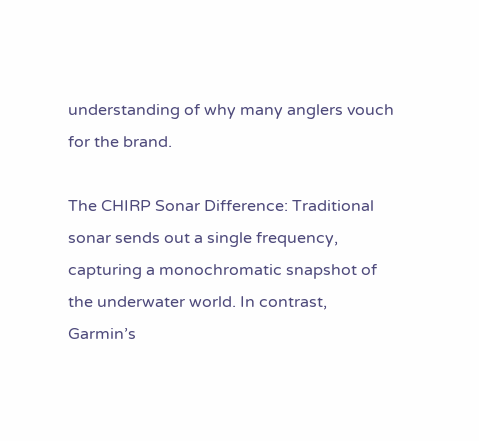understanding of why many anglers vouch for the brand.

The CHIRP Sonar Difference: Traditional sonar sends out a single frequency, capturing a monochromatic snapshot of the underwater world. In contrast, Garmin’s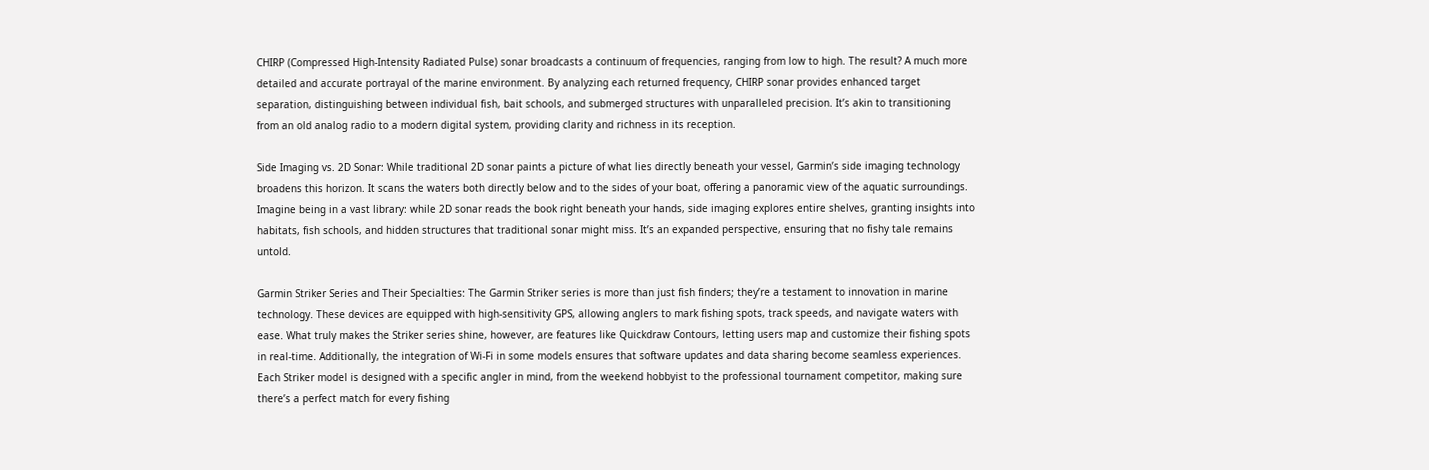CHIRP (Compressed High-Intensity Radiated Pulse) sonar broadcasts a continuum of frequencies, ranging from low to high. The result? A much more detailed and accurate portrayal of the marine environment. By analyzing each returned frequency, CHIRP sonar provides enhanced target separation, distinguishing between individual fish, bait schools, and submerged structures with unparalleled precision. It’s akin to transitioning from an old analog radio to a modern digital system, providing clarity and richness in its reception.

Side Imaging vs. 2D Sonar: While traditional 2D sonar paints a picture of what lies directly beneath your vessel, Garmin’s side imaging technology broadens this horizon. It scans the waters both directly below and to the sides of your boat, offering a panoramic view of the aquatic surroundings. Imagine being in a vast library: while 2D sonar reads the book right beneath your hands, side imaging explores entire shelves, granting insights into habitats, fish schools, and hidden structures that traditional sonar might miss. It’s an expanded perspective, ensuring that no fishy tale remains untold.

Garmin Striker Series and Their Specialties: The Garmin Striker series is more than just fish finders; they’re a testament to innovation in marine technology. These devices are equipped with high-sensitivity GPS, allowing anglers to mark fishing spots, track speeds, and navigate waters with ease. What truly makes the Striker series shine, however, are features like Quickdraw Contours, letting users map and customize their fishing spots in real-time. Additionally, the integration of Wi-Fi in some models ensures that software updates and data sharing become seamless experiences. Each Striker model is designed with a specific angler in mind, from the weekend hobbyist to the professional tournament competitor, making sure there’s a perfect match for every fishing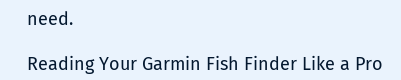need.

Reading Your Garmin Fish Finder Like a Pro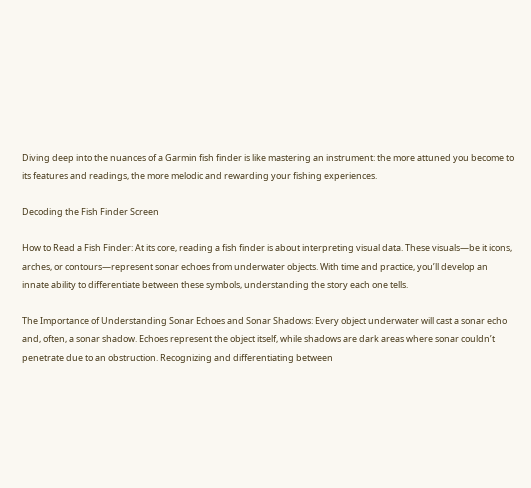Diving deep into the nuances of a Garmin fish finder is like mastering an instrument: the more attuned you become to its features and readings, the more melodic and rewarding your fishing experiences.

Decoding the Fish Finder Screen

How to Read a Fish Finder: At its core, reading a fish finder is about interpreting visual data. These visuals—be it icons, arches, or contours—represent sonar echoes from underwater objects. With time and practice, you’ll develop an innate ability to differentiate between these symbols, understanding the story each one tells.

The Importance of Understanding Sonar Echoes and Sonar Shadows: Every object underwater will cast a sonar echo and, often, a sonar shadow. Echoes represent the object itself, while shadows are dark areas where sonar couldn’t penetrate due to an obstruction. Recognizing and differentiating between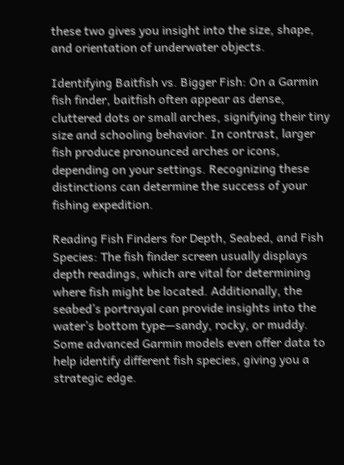these two gives you insight into the size, shape, and orientation of underwater objects.

Identifying Baitfish vs. Bigger Fish: On a Garmin fish finder, baitfish often appear as dense, cluttered dots or small arches, signifying their tiny size and schooling behavior. In contrast, larger fish produce pronounced arches or icons, depending on your settings. Recognizing these distinctions can determine the success of your fishing expedition.

Reading Fish Finders for Depth, Seabed, and Fish Species: The fish finder screen usually displays depth readings, which are vital for determining where fish might be located. Additionally, the seabed’s portrayal can provide insights into the water’s bottom type—sandy, rocky, or muddy. Some advanced Garmin models even offer data to help identify different fish species, giving you a strategic edge.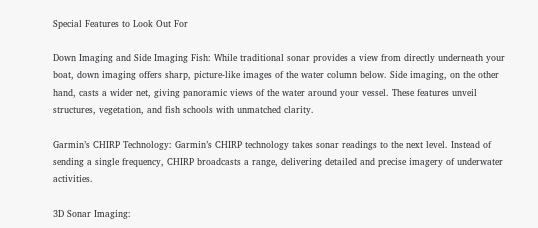Special Features to Look Out For

Down Imaging and Side Imaging Fish: While traditional sonar provides a view from directly underneath your boat, down imaging offers sharp, picture-like images of the water column below. Side imaging, on the other hand, casts a wider net, giving panoramic views of the water around your vessel. These features unveil structures, vegetation, and fish schools with unmatched clarity.

Garmin’s CHIRP Technology: Garmin’s CHIRP technology takes sonar readings to the next level. Instead of sending a single frequency, CHIRP broadcasts a range, delivering detailed and precise imagery of underwater activities.

3D Sonar Imaging: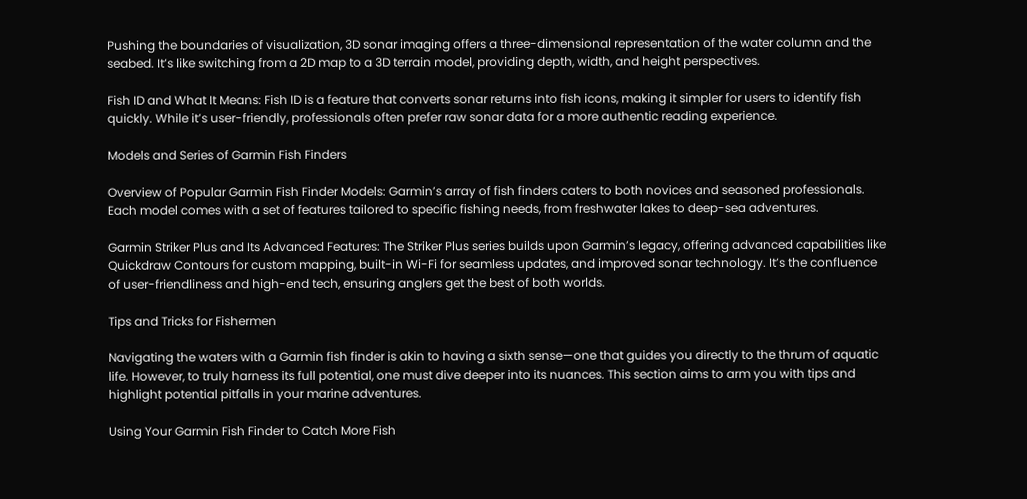Pushing the boundaries of visualization, 3D sonar imaging offers a three-dimensional representation of the water column and the seabed. It’s like switching from a 2D map to a 3D terrain model, providing depth, width, and height perspectives.

Fish ID and What It Means: Fish ID is a feature that converts sonar returns into fish icons, making it simpler for users to identify fish quickly. While it’s user-friendly, professionals often prefer raw sonar data for a more authentic reading experience.

Models and Series of Garmin Fish Finders

Overview of Popular Garmin Fish Finder Models: Garmin’s array of fish finders caters to both novices and seasoned professionals. Each model comes with a set of features tailored to specific fishing needs, from freshwater lakes to deep-sea adventures.

Garmin Striker Plus and Its Advanced Features: The Striker Plus series builds upon Garmin’s legacy, offering advanced capabilities like Quickdraw Contours for custom mapping, built-in Wi-Fi for seamless updates, and improved sonar technology. It’s the confluence of user-friendliness and high-end tech, ensuring anglers get the best of both worlds.

Tips and Tricks for Fishermen

Navigating the waters with a Garmin fish finder is akin to having a sixth sense—one that guides you directly to the thrum of aquatic life. However, to truly harness its full potential, one must dive deeper into its nuances. This section aims to arm you with tips and highlight potential pitfalls in your marine adventures.

Using Your Garmin Fish Finder to Catch More Fish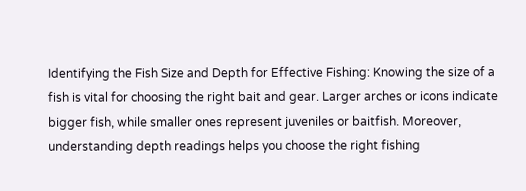Identifying the Fish Size and Depth for Effective Fishing: Knowing the size of a fish is vital for choosing the right bait and gear. Larger arches or icons indicate bigger fish, while smaller ones represent juveniles or baitfish. Moreover, understanding depth readings helps you choose the right fishing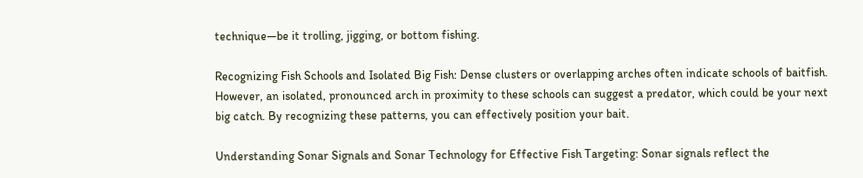technique—be it trolling, jigging, or bottom fishing.

Recognizing Fish Schools and Isolated Big Fish: Dense clusters or overlapping arches often indicate schools of baitfish. However, an isolated, pronounced arch in proximity to these schools can suggest a predator, which could be your next big catch. By recognizing these patterns, you can effectively position your bait.

Understanding Sonar Signals and Sonar Technology for Effective Fish Targeting: Sonar signals reflect the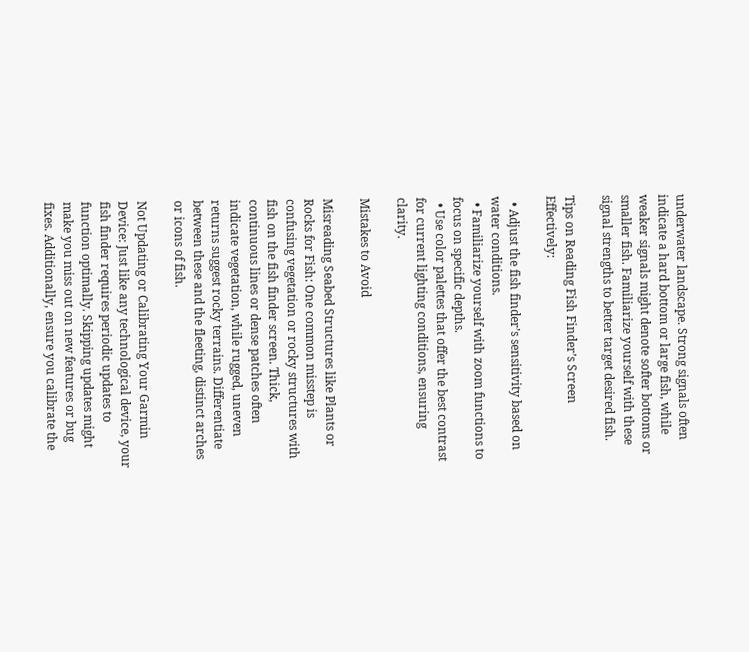underwater landscape. Strong signals often indicate a hard bottom or large fish, while weaker signals might denote softer bottoms or smaller fish. Familiarize yourself with these signal strengths to better target desired fish.

Tips on Reading Fish Finder’s Screen Effectively:

  • Adjust the fish finder’s sensitivity based on water conditions.
  • Familiarize yourself with zoom functions to focus on specific depths.
  • Use color palettes that offer the best contrast for current lighting conditions, ensuring clarity.

Mistakes to Avoid

Misreading Seabed Structures like Plants or Rocks for Fish: One common misstep is confusing vegetation or rocky structures with fish on the fish finder screen. Thick, continuous lines or dense patches often indicate vegetation, while rugged, uneven returns suggest rocky terrains. Differentiate between these and the fleeting, distinct arches or icons of fish.

Not Updating or Calibrating Your Garmin Device: Just like any technological device, your fish finder requires periodic updates to function optimally. Skipping updates might make you miss out on new features or bug fixes. Additionally, ensure you calibrate the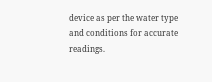device as per the water type and conditions for accurate readings.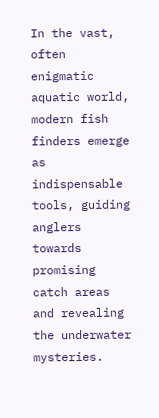In the vast, often enigmatic aquatic world, modern fish finders emerge as indispensable tools, guiding anglers towards promising catch areas and revealing the underwater mysteries.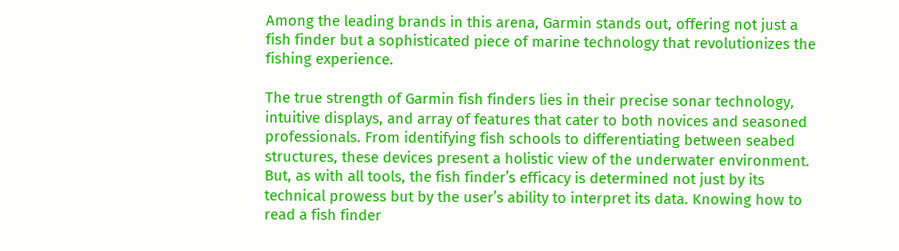Among the leading brands in this arena, Garmin stands out, offering not just a fish finder but a sophisticated piece of marine technology that revolutionizes the fishing experience.

The true strength of Garmin fish finders lies in their precise sonar technology, intuitive displays, and array of features that cater to both novices and seasoned professionals. From identifying fish schools to differentiating between seabed structures, these devices present a holistic view of the underwater environment. But, as with all tools, the fish finder’s efficacy is determined not just by its technical prowess but by the user’s ability to interpret its data. Knowing how to read a fish finder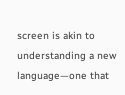screen is akin to understanding a new language—one that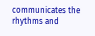communicates the rhythms and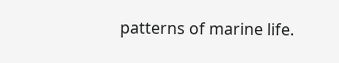patterns of marine life.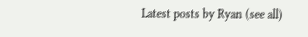Latest posts by Ryan (see all)